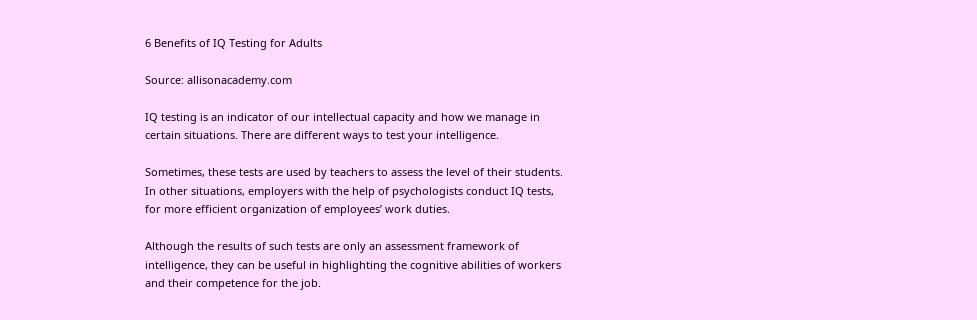6 Benefits of IQ Testing for Adults

Source: allisonacademy.com

IQ testing is an indicator of our intellectual capacity and how we manage in certain situations. There are different ways to test your intelligence.

Sometimes, these tests are used by teachers to assess the level of their students. In other situations, employers with the help of psychologists conduct IQ tests, for more efficient organization of employees’ work duties.

Although the results of such tests are only an assessment framework of intelligence, they can be useful in highlighting the cognitive abilities of workers and their competence for the job.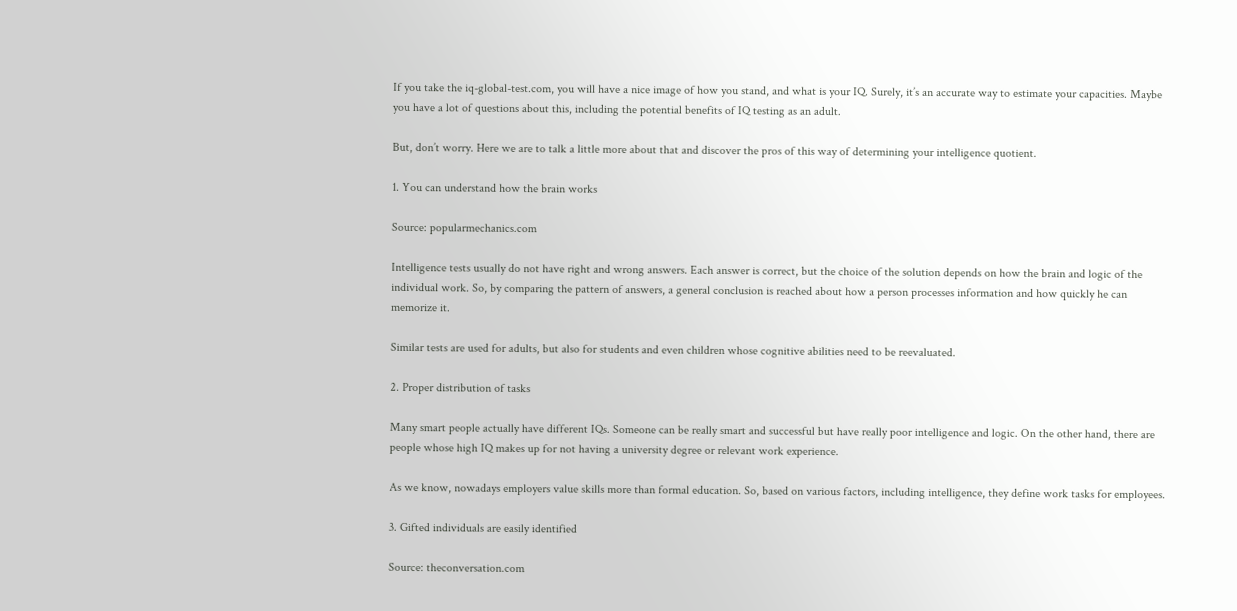If you take the iq-global-test.com, you will have a nice image of how you stand, and what is your IQ. Surely, it’s an accurate way to estimate your capacities. Maybe you have a lot of questions about this, including the potential benefits of IQ testing as an adult.

But, don’t worry. Here we are to talk a little more about that and discover the pros of this way of determining your intelligence quotient.

1. You can understand how the brain works

Source: popularmechanics.com

Intelligence tests usually do not have right and wrong answers. Each answer is correct, but the choice of the solution depends on how the brain and logic of the individual work. So, by comparing the pattern of answers, a general conclusion is reached about how a person processes information and how quickly he can memorize it.

Similar tests are used for adults, but also for students and even children whose cognitive abilities need to be reevaluated.

2. Proper distribution of tasks

Many smart people actually have different IQs. Someone can be really smart and successful but have really poor intelligence and logic. On the other hand, there are people whose high IQ makes up for not having a university degree or relevant work experience.

As we know, nowadays employers value skills more than formal education. So, based on various factors, including intelligence, they define work tasks for employees.

3. Gifted individuals are easily identified

Source: theconversation.com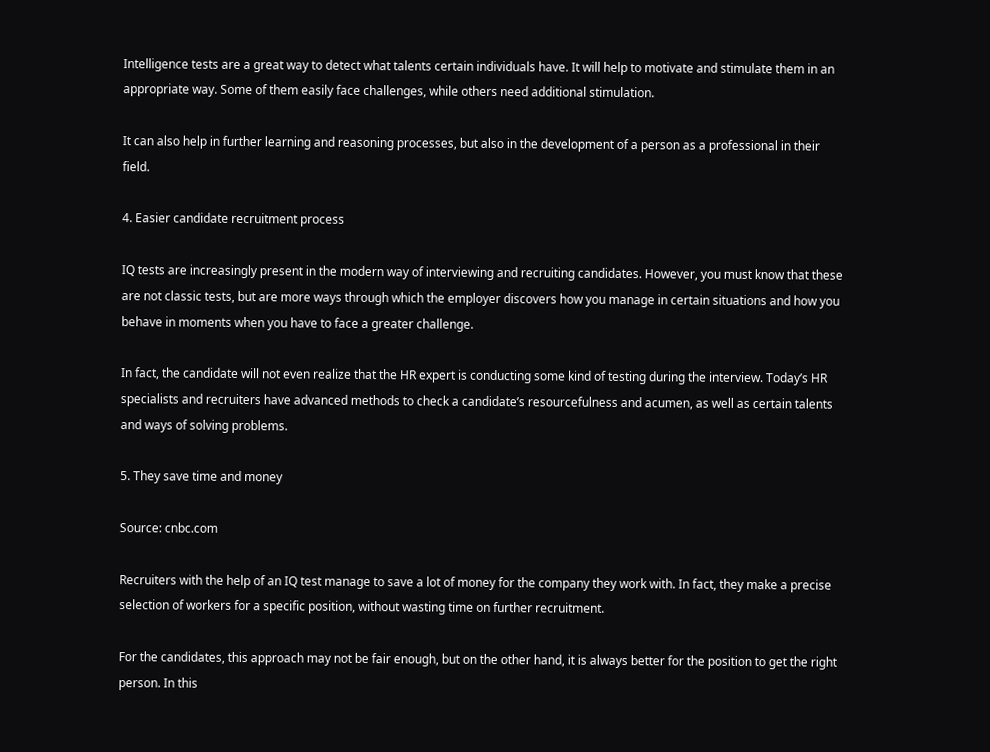Intelligence tests are a great way to detect what talents certain individuals have. It will help to motivate and stimulate them in an appropriate way. Some of them easily face challenges, while others need additional stimulation.

It can also help in further learning and reasoning processes, but also in the development of a person as a professional in their field.

4. Easier candidate recruitment process

IQ tests are increasingly present in the modern way of interviewing and recruiting candidates. However, you must know that these are not classic tests, but are more ways through which the employer discovers how you manage in certain situations and how you behave in moments when you have to face a greater challenge.

In fact, the candidate will not even realize that the HR expert is conducting some kind of testing during the interview. Today’s HR specialists and recruiters have advanced methods to check a candidate’s resourcefulness and acumen, as well as certain talents and ways of solving problems.

5. They save time and money

Source: cnbc.com

Recruiters with the help of an IQ test manage to save a lot of money for the company they work with. In fact, they make a precise selection of workers for a specific position, without wasting time on further recruitment.

For the candidates, this approach may not be fair enough, but on the other hand, it is always better for the position to get the right person. In this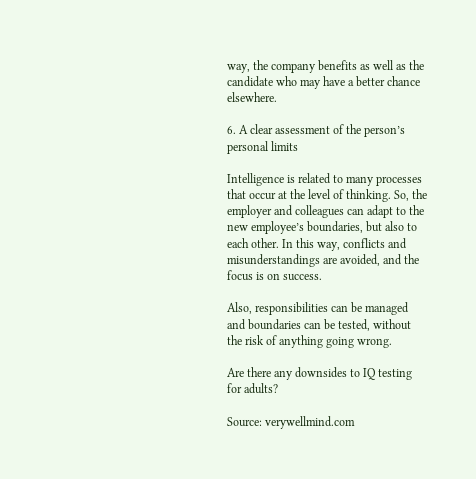way, the company benefits as well as the candidate who may have a better chance elsewhere.

6. A clear assessment of the person’s personal limits

Intelligence is related to many processes that occur at the level of thinking. So, the employer and colleagues can adapt to the new employee’s boundaries, but also to each other. In this way, conflicts and misunderstandings are avoided, and the focus is on success.

Also, responsibilities can be managed and boundaries can be tested, without the risk of anything going wrong.

Are there any downsides to IQ testing for adults?

Source: verywellmind.com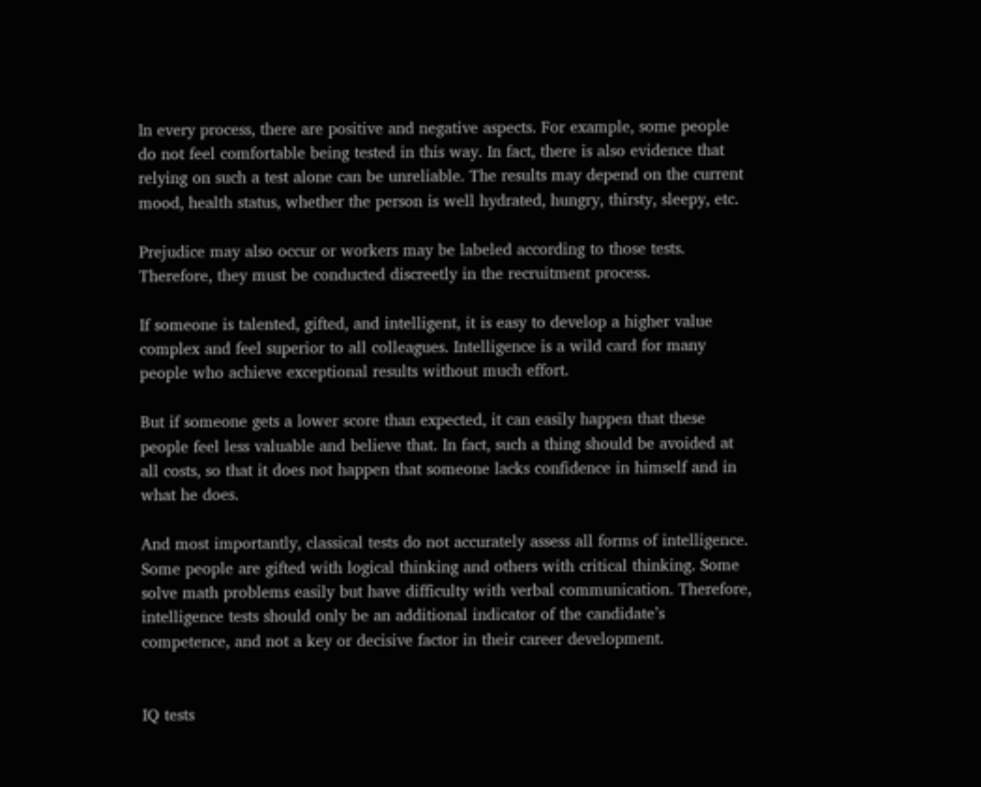In every process, there are positive and negative aspects. For example, some people do not feel comfortable being tested in this way. In fact, there is also evidence that relying on such a test alone can be unreliable. The results may depend on the current mood, health status, whether the person is well hydrated, hungry, thirsty, sleepy, etc.

Prejudice may also occur or workers may be labeled according to those tests. Therefore, they must be conducted discreetly in the recruitment process.

If someone is talented, gifted, and intelligent, it is easy to develop a higher value complex and feel superior to all colleagues. Intelligence is a wild card for many people who achieve exceptional results without much effort.

But if someone gets a lower score than expected, it can easily happen that these people feel less valuable and believe that. In fact, such a thing should be avoided at all costs, so that it does not happen that someone lacks confidence in himself and in what he does.

And most importantly, classical tests do not accurately assess all forms of intelligence. Some people are gifted with logical thinking and others with critical thinking. Some solve math problems easily but have difficulty with verbal communication. Therefore, intelligence tests should only be an additional indicator of the candidate’s competence, and not a key or decisive factor in their career development.


IQ tests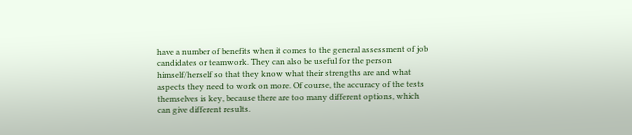have a number of benefits when it comes to the general assessment of job candidates or teamwork. They can also be useful for the person himself/herself so that they know what their strengths are and what aspects they need to work on more. Of course, the accuracy of the tests themselves is key, because there are too many different options, which can give different results.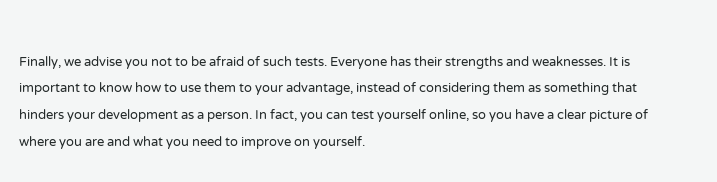Finally, we advise you not to be afraid of such tests. Everyone has their strengths and weaknesses. It is important to know how to use them to your advantage, instead of considering them as something that hinders your development as a person. In fact, you can test yourself online, so you have a clear picture of where you are and what you need to improve on yourself.